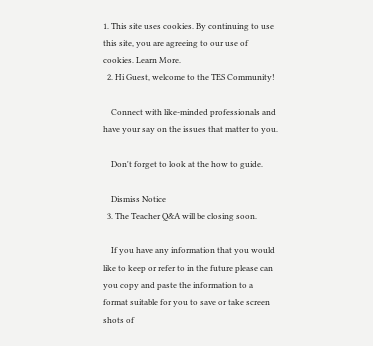1. This site uses cookies. By continuing to use this site, you are agreeing to our use of cookies. Learn More.
  2. Hi Guest, welcome to the TES Community!

    Connect with like-minded professionals and have your say on the issues that matter to you.

    Don't forget to look at the how to guide.

    Dismiss Notice
  3. The Teacher Q&A will be closing soon.

    If you have any information that you would like to keep or refer to in the future please can you copy and paste the information to a format suitable for you to save or take screen shots of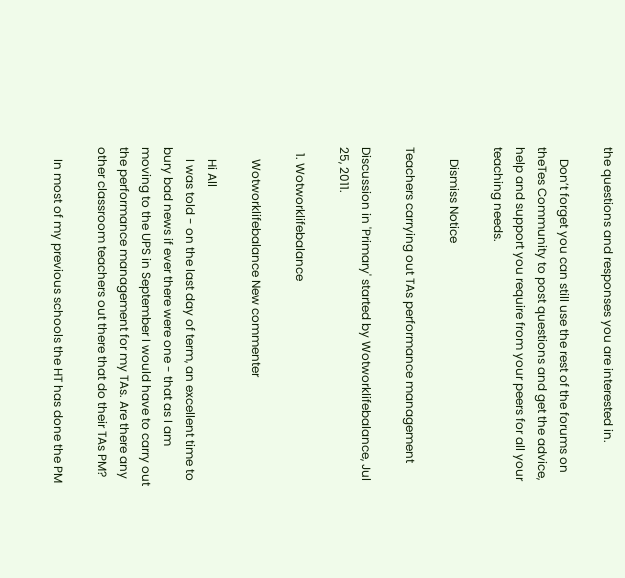the questions and responses you are interested in.

    Don’t forget you can still use the rest of the forums on theTes Community to post questions and get the advice, help and support you require from your peers for all your teaching needs.

    Dismiss Notice

Teachers carrying out TAs performance management

Discussion in 'Primary' started by Wotworklifebalance, Jul 25, 2011.

  1. Wotworklifebalance

    Wotworklifebalance New commenter

    Hi All
    I was told - on the last day of term, an excellent time to bury bad news if ever there were one - that as I am moving to the UPS in September I would have to carry out the performance management for my TAs. Are there any other classroom teachers out there that do their TAs PM?

    In most of my previous schools the HT has done the PM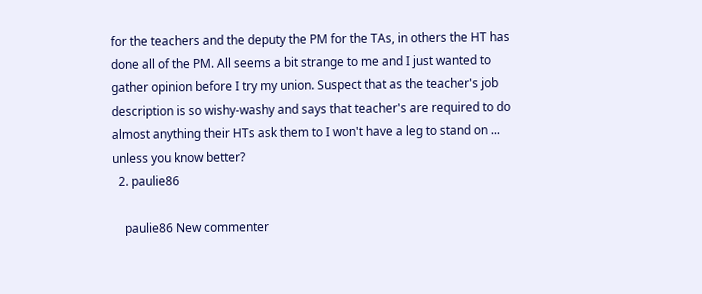for the teachers and the deputy the PM for the TAs, in others the HT has done all of the PM. All seems a bit strange to me and I just wanted to gather opinion before I try my union. Suspect that as the teacher's job description is so wishy-washy and says that teacher's are required to do almost anything their HTs ask them to I won't have a leg to stand on ... unless you know better?
  2. paulie86

    paulie86 New commenter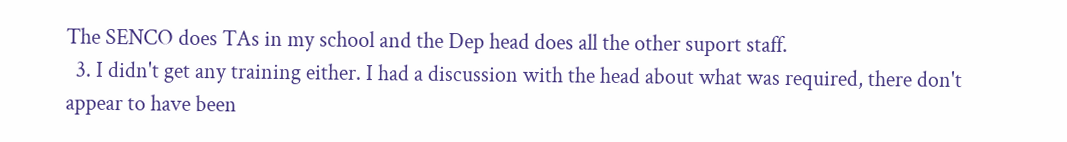The SENCO does TAs in my school and the Dep head does all the other suport staff.
  3. I didn't get any training either. I had a discussion with the head about what was required, there don't appear to have been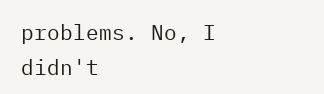problems. No, I didn't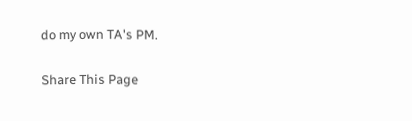do my own TA's PM.

Share This Page